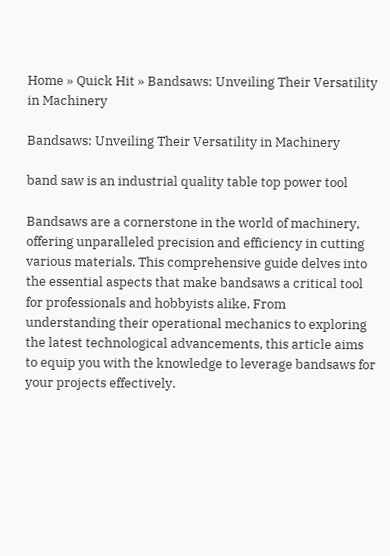Home » Quick Hit » Bandsaws: Unveiling Their Versatility in Machinery

Bandsaws: Unveiling Their Versatility in Machinery

band saw is an industrial quality table top power tool

Bandsaws are a cornerstone in the world of machinery, offering unparalleled precision and efficiency in cutting various materials. This comprehensive guide delves into the essential aspects that make bandsaws a critical tool for professionals and hobbyists alike. From understanding their operational mechanics to exploring the latest technological advancements, this article aims to equip you with the knowledge to leverage bandsaws for your projects effectively.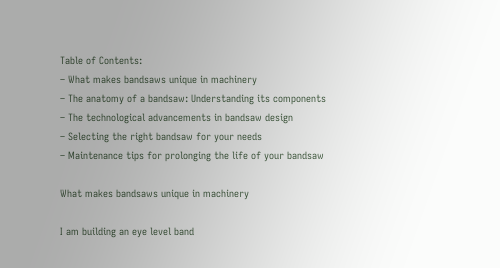Table of Contents:
– What makes bandsaws unique in machinery
– The anatomy of a bandsaw: Understanding its components
– The technological advancements in bandsaw design
– Selecting the right bandsaw for your needs
– Maintenance tips for prolonging the life of your bandsaw

What makes bandsaws unique in machinery

I am building an eye level band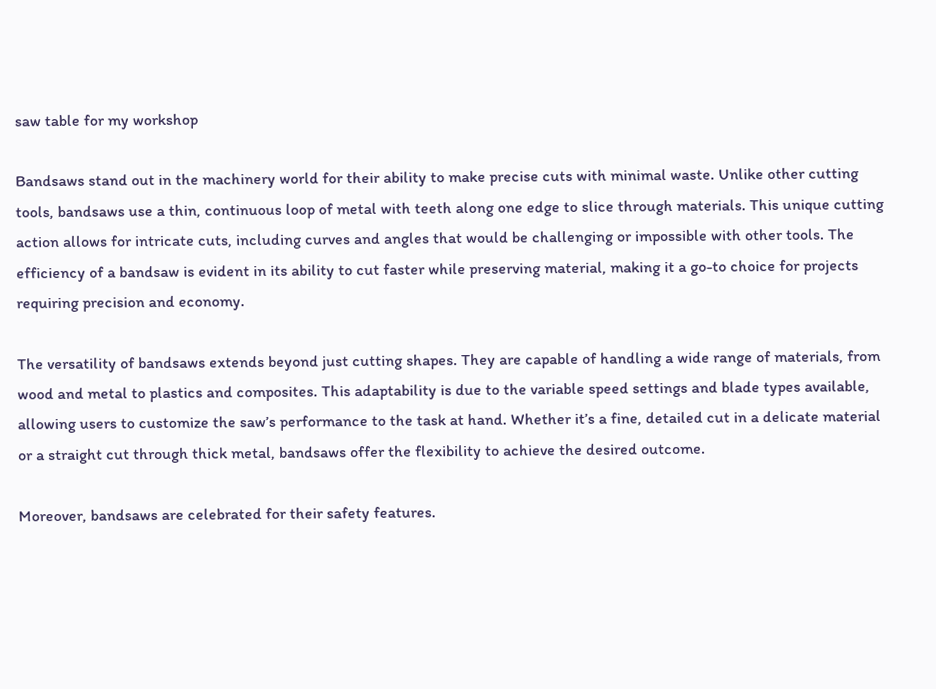saw table for my workshop

Bandsaws stand out in the machinery world for their ability to make precise cuts with minimal waste. Unlike other cutting tools, bandsaws use a thin, continuous loop of metal with teeth along one edge to slice through materials. This unique cutting action allows for intricate cuts, including curves and angles that would be challenging or impossible with other tools. The efficiency of a bandsaw is evident in its ability to cut faster while preserving material, making it a go-to choice for projects requiring precision and economy.

The versatility of bandsaws extends beyond just cutting shapes. They are capable of handling a wide range of materials, from wood and metal to plastics and composites. This adaptability is due to the variable speed settings and blade types available, allowing users to customize the saw’s performance to the task at hand. Whether it’s a fine, detailed cut in a delicate material or a straight cut through thick metal, bandsaws offer the flexibility to achieve the desired outcome.

Moreover, bandsaws are celebrated for their safety features.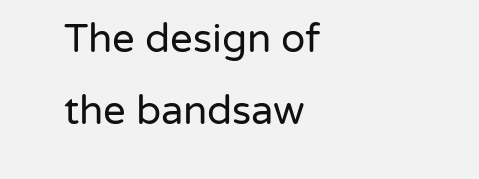The design of the bandsaw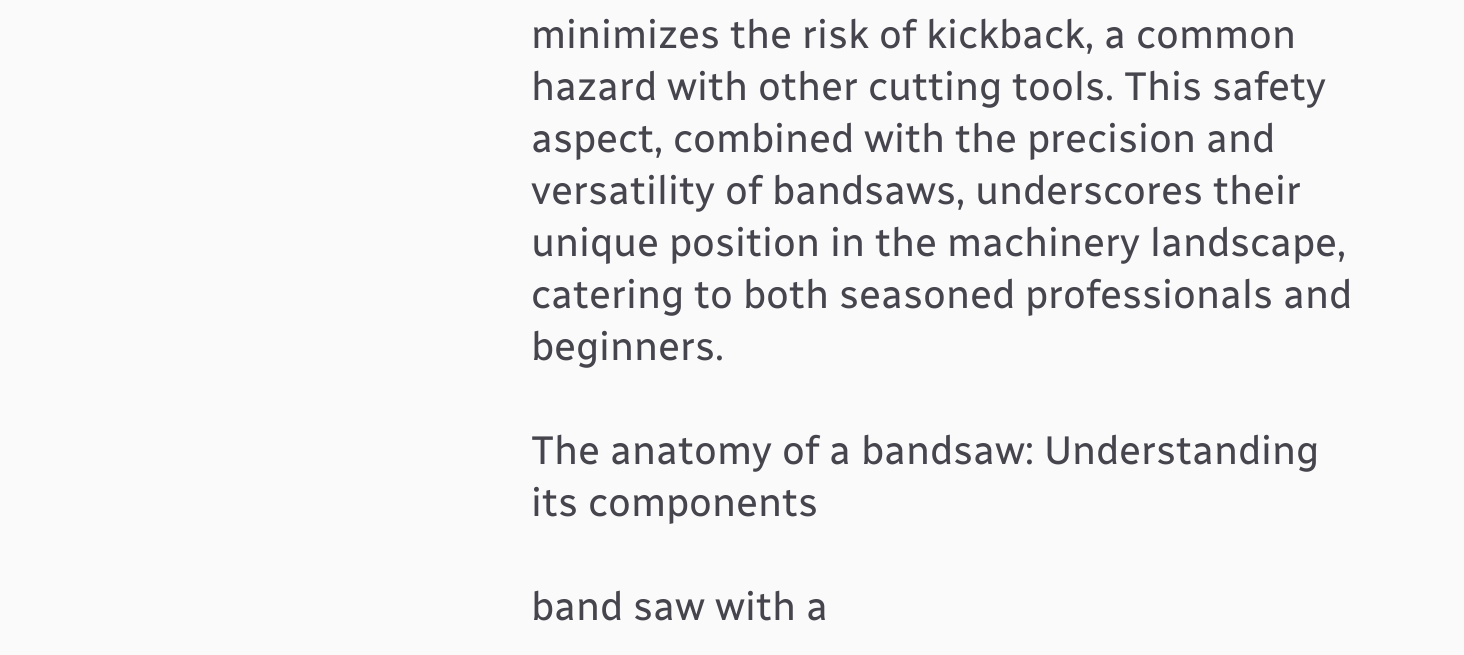minimizes the risk of kickback, a common hazard with other cutting tools. This safety aspect, combined with the precision and versatility of bandsaws, underscores their unique position in the machinery landscape, catering to both seasoned professionals and beginners.

The anatomy of a bandsaw: Understanding its components

band saw with a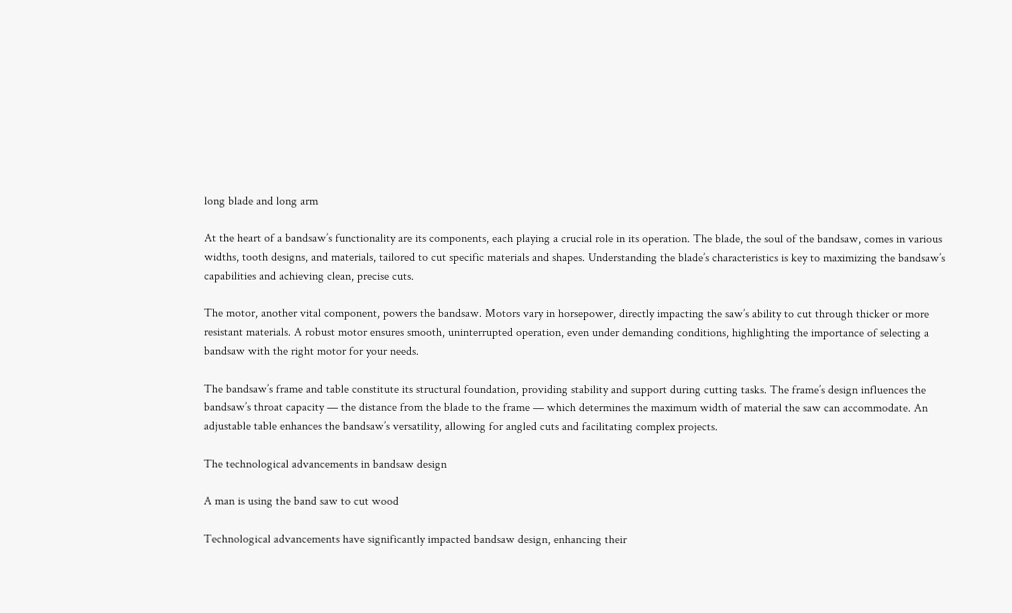long blade and long arm

At the heart of a bandsaw’s functionality are its components, each playing a crucial role in its operation. The blade, the soul of the bandsaw, comes in various widths, tooth designs, and materials, tailored to cut specific materials and shapes. Understanding the blade’s characteristics is key to maximizing the bandsaw’s capabilities and achieving clean, precise cuts.

The motor, another vital component, powers the bandsaw. Motors vary in horsepower, directly impacting the saw’s ability to cut through thicker or more resistant materials. A robust motor ensures smooth, uninterrupted operation, even under demanding conditions, highlighting the importance of selecting a bandsaw with the right motor for your needs.

The bandsaw’s frame and table constitute its structural foundation, providing stability and support during cutting tasks. The frame’s design influences the bandsaw’s throat capacity — the distance from the blade to the frame — which determines the maximum width of material the saw can accommodate. An adjustable table enhances the bandsaw’s versatility, allowing for angled cuts and facilitating complex projects.

The technological advancements in bandsaw design

A man is using the band saw to cut wood

Technological advancements have significantly impacted bandsaw design, enhancing their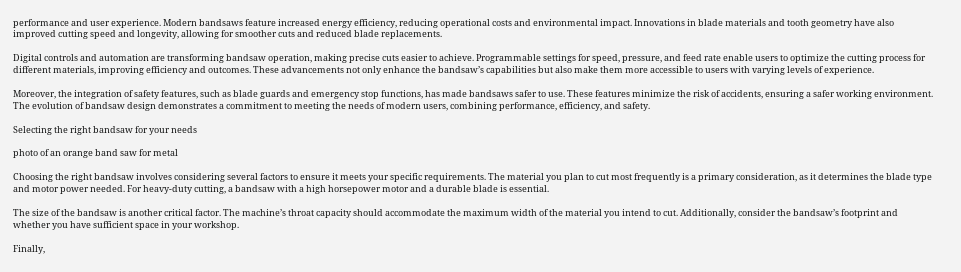performance and user experience. Modern bandsaws feature increased energy efficiency, reducing operational costs and environmental impact. Innovations in blade materials and tooth geometry have also improved cutting speed and longevity, allowing for smoother cuts and reduced blade replacements.

Digital controls and automation are transforming bandsaw operation, making precise cuts easier to achieve. Programmable settings for speed, pressure, and feed rate enable users to optimize the cutting process for different materials, improving efficiency and outcomes. These advancements not only enhance the bandsaw’s capabilities but also make them more accessible to users with varying levels of experience.

Moreover, the integration of safety features, such as blade guards and emergency stop functions, has made bandsaws safer to use. These features minimize the risk of accidents, ensuring a safer working environment. The evolution of bandsaw design demonstrates a commitment to meeting the needs of modern users, combining performance, efficiency, and safety.

Selecting the right bandsaw for your needs

photo of an orange band saw for metal

Choosing the right bandsaw involves considering several factors to ensure it meets your specific requirements. The material you plan to cut most frequently is a primary consideration, as it determines the blade type and motor power needed. For heavy-duty cutting, a bandsaw with a high horsepower motor and a durable blade is essential.

The size of the bandsaw is another critical factor. The machine’s throat capacity should accommodate the maximum width of the material you intend to cut. Additionally, consider the bandsaw’s footprint and whether you have sufficient space in your workshop.

Finally,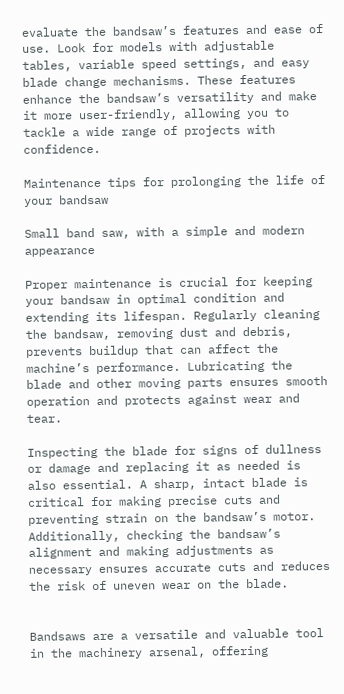evaluate the bandsaw’s features and ease of use. Look for models with adjustable tables, variable speed settings, and easy blade change mechanisms. These features enhance the bandsaw’s versatility and make it more user-friendly, allowing you to tackle a wide range of projects with confidence.

Maintenance tips for prolonging the life of your bandsaw

Small band saw, with a simple and modern appearance

Proper maintenance is crucial for keeping your bandsaw in optimal condition and extending its lifespan. Regularly cleaning the bandsaw, removing dust and debris, prevents buildup that can affect the machine’s performance. Lubricating the blade and other moving parts ensures smooth operation and protects against wear and tear.

Inspecting the blade for signs of dullness or damage and replacing it as needed is also essential. A sharp, intact blade is critical for making precise cuts and preventing strain on the bandsaw’s motor. Additionally, checking the bandsaw’s alignment and making adjustments as necessary ensures accurate cuts and reduces the risk of uneven wear on the blade.


Bandsaws are a versatile and valuable tool in the machinery arsenal, offering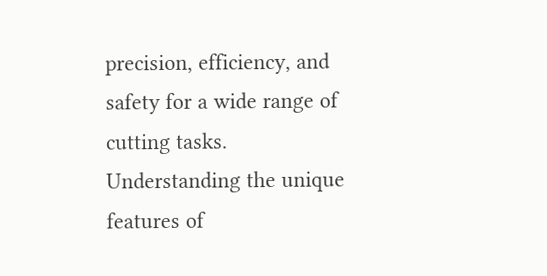precision, efficiency, and safety for a wide range of cutting tasks. Understanding the unique features of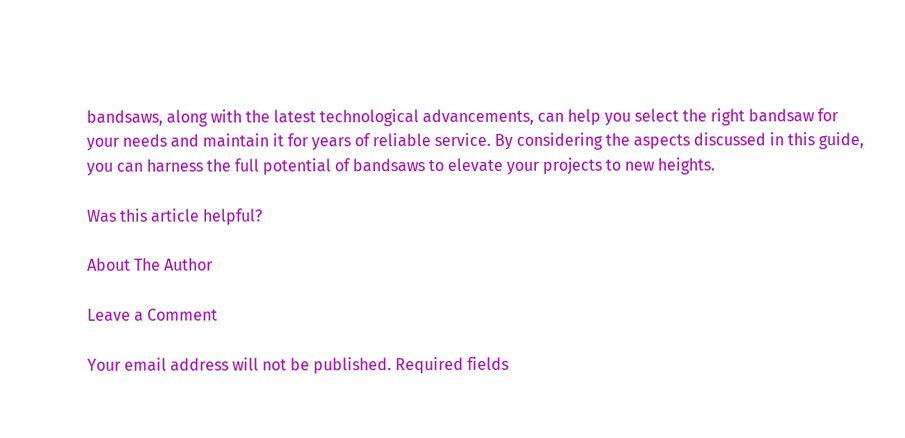bandsaws, along with the latest technological advancements, can help you select the right bandsaw for your needs and maintain it for years of reliable service. By considering the aspects discussed in this guide, you can harness the full potential of bandsaws to elevate your projects to new heights.

Was this article helpful?

About The Author

Leave a Comment

Your email address will not be published. Required fields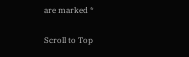are marked *

Scroll to Top